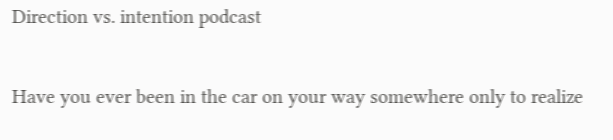Direction vs. intention podcast

Have you ever been in the car on your way somewhere only to realize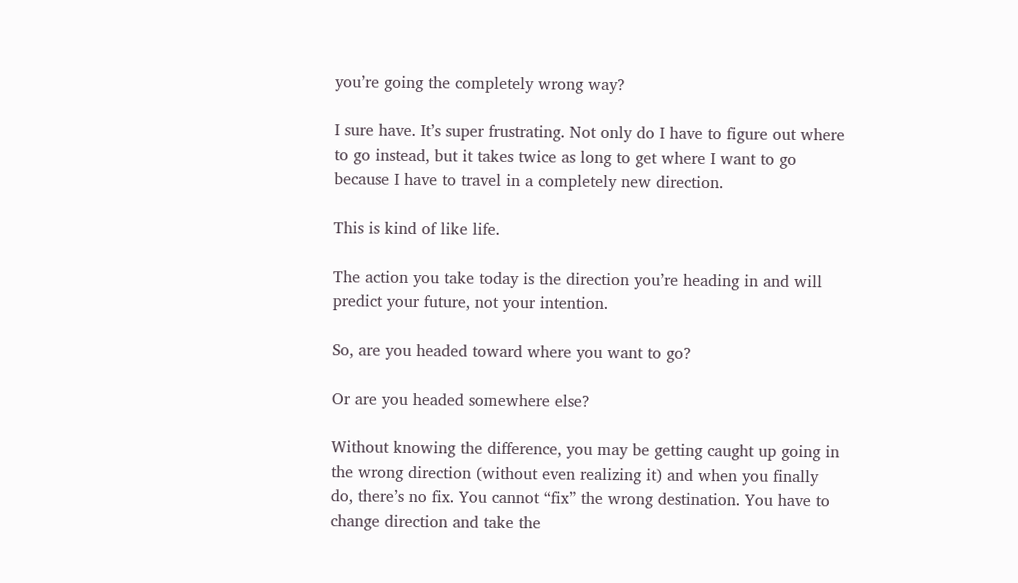you’re going the completely wrong way?

I sure have. It’s super frustrating. Not only do I have to figure out where to go instead, but it takes twice as long to get where I want to go because I have to travel in a completely new direction.

This is kind of like life.

The action you take today is the direction you’re heading in and will predict your future, not your intention.

So, are you headed toward where you want to go?

Or are you headed somewhere else?

Without knowing the difference, you may be getting caught up going in the wrong direction (without even realizing it) and when you finally do, there’s no fix. You cannot “fix” the wrong destination. You have to change direction and take the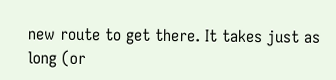new route to get there. It takes just as long (or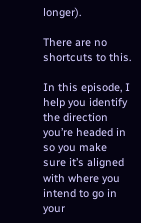longer).

There are no shortcuts to this.

In this episode, I help you identify the direction you’re headed in so you make sure it’s aligned with where you intend to go in your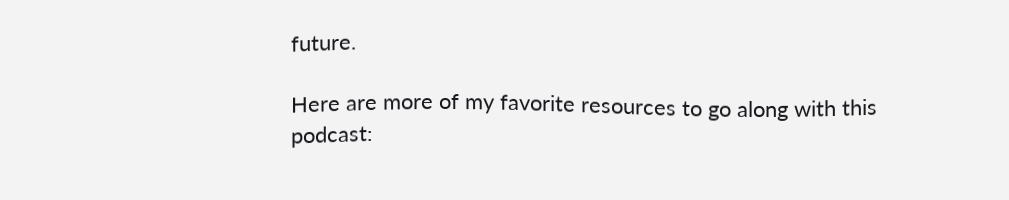future.

Here are more of my favorite resources to go along with this podcast: